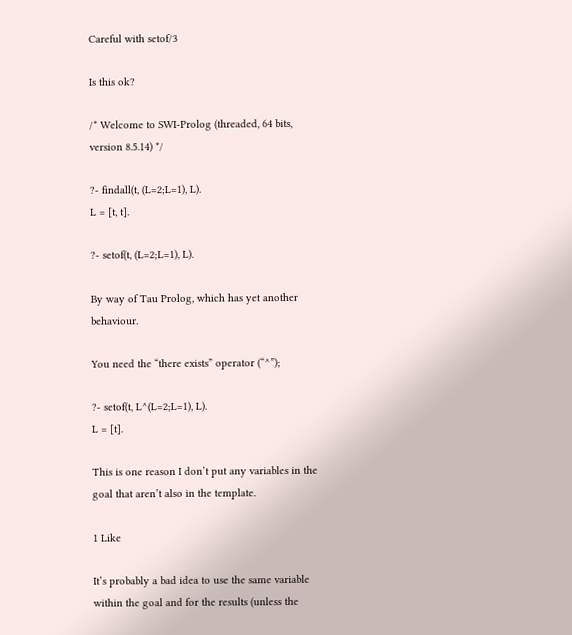Careful with setof/3

Is this ok?

/* Welcome to SWI-Prolog (threaded, 64 bits, version 8.5.14) */

?- findall(t, (L=2;L=1), L).
L = [t, t].

?- setof(t, (L=2;L=1), L).

By way of Tau Prolog, which has yet another behaviour.

You need the “there exists” operator (“^”);

?- setof(t, L^(L=2;L=1), L).
L = [t].

This is one reason I don’t put any variables in the goal that aren’t also in the template.

1 Like

It’s probably a bad idea to use the same variable within the goal and for the results (unless the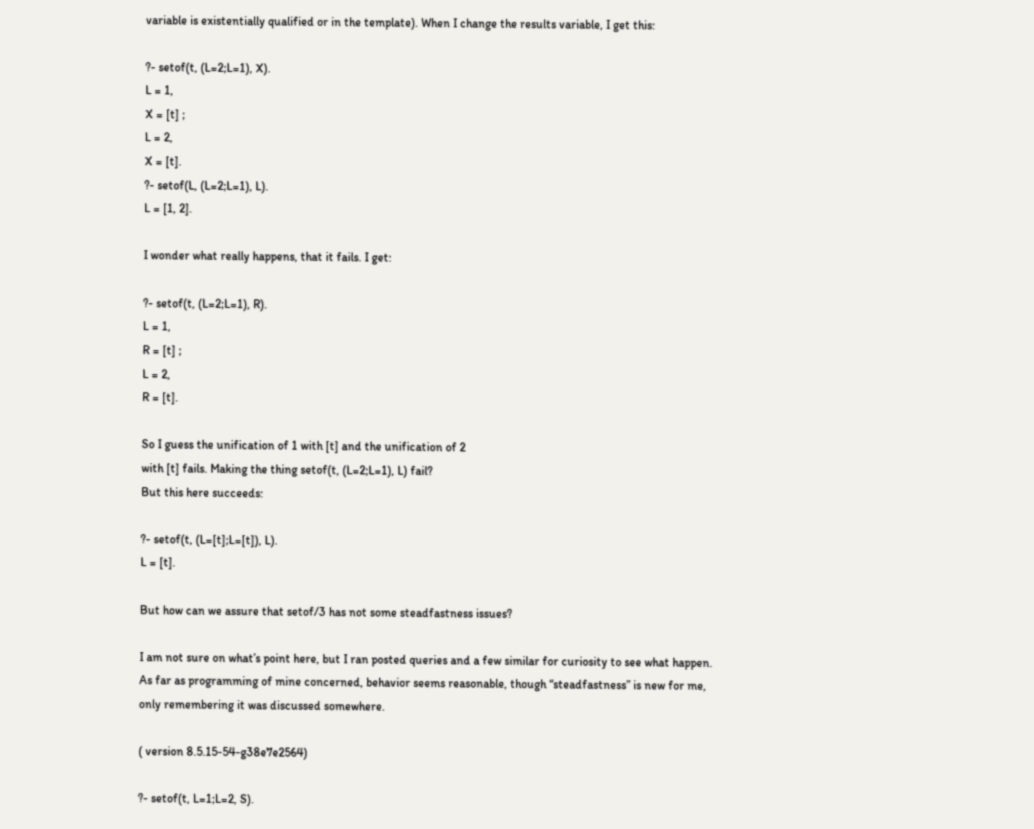variable is existentially qualified or in the template). When I change the results variable, I get this:

?- setof(t, (L=2;L=1), X).
L = 1,
X = [t] ;
L = 2,
X = [t].
?- setof(L, (L=2;L=1), L).
L = [1, 2].

I wonder what really happens, that it fails. I get:

?- setof(t, (L=2;L=1), R).
L = 1,
R = [t] ;
L = 2,
R = [t].

So I guess the unification of 1 with [t] and the unification of 2
with [t] fails. Making the thing setof(t, (L=2;L=1), L) fail?
But this here succeeds:

?- setof(t, (L=[t];L=[t]), L).
L = [t].

But how can we assure that setof/3 has not some steadfastness issues?

I am not sure on what’s point here, but I ran posted queries and a few similar for curiosity to see what happen. As far as programming of mine concerned, behavior seems reasonable, though “steadfastness” is new for me, only remembering it was discussed somewhere.

( version 8.5.15-54-g38e7e2564)

?- setof(t, L=1;L=2, S).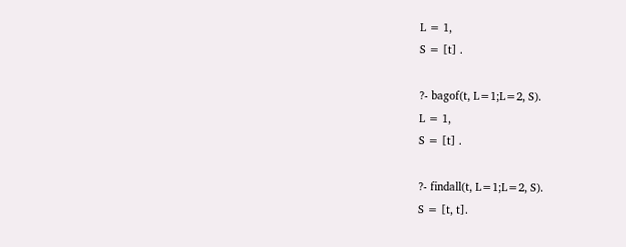L = 1,
S = [t] .

?- bagof(t, L=1;L=2, S).
L = 1,
S = [t] .

?- findall(t, L=1;L=2, S).
S = [t, t].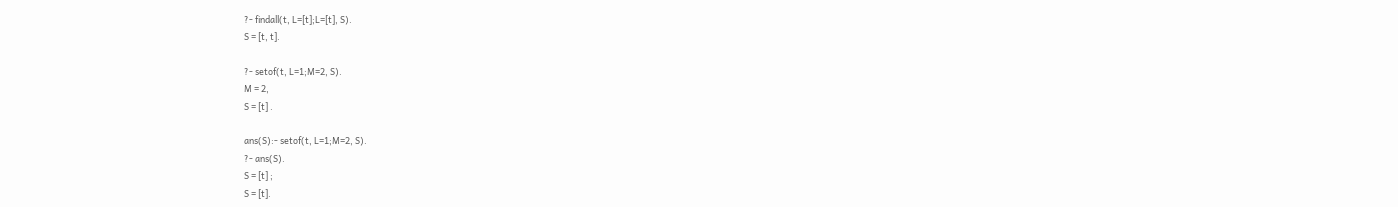?- findall(t, L=[t];L=[t], S).
S = [t, t].

?- setof(t, L=1;M=2, S).
M = 2,
S = [t] .

ans(S):- setof(t, L=1;M=2, S).
?- ans(S).
S = [t] ;
S = [t].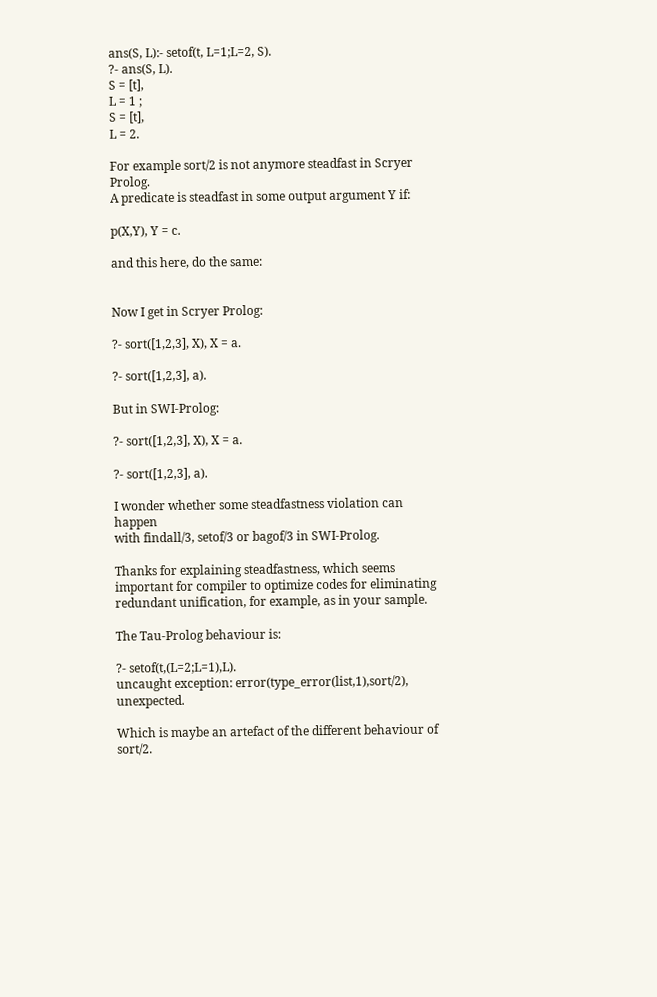ans(S, L):- setof(t, L=1;L=2, S).
?- ans(S, L).
S = [t],
L = 1 ;
S = [t],
L = 2.

For example sort/2 is not anymore steadfast in Scryer Prolog.
A predicate is steadfast in some output argument Y if:

p(X,Y), Y = c.

and this here, do the same:


Now I get in Scryer Prolog:

?- sort([1,2,3], X), X = a.

?- sort([1,2,3], a).

But in SWI-Prolog:

?- sort([1,2,3], X), X = a.

?- sort([1,2,3], a).

I wonder whether some steadfastness violation can happen
with findall/3, setof/3 or bagof/3 in SWI-Prolog.

Thanks for explaining steadfastness, which seems important for compiler to optimize codes for eliminating redundant unification, for example, as in your sample.

The Tau-Prolog behaviour is:

?- setof(t,(L=2;L=1),L).
uncaught exception: error(type_error(list,1),sort/2), unexpected.

Which is maybe an artefact of the different behaviour of sort/2.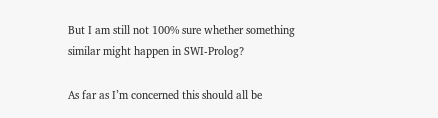But I am still not 100% sure whether something similar might happen in SWI-Prolog?

As far as I’m concerned this should all be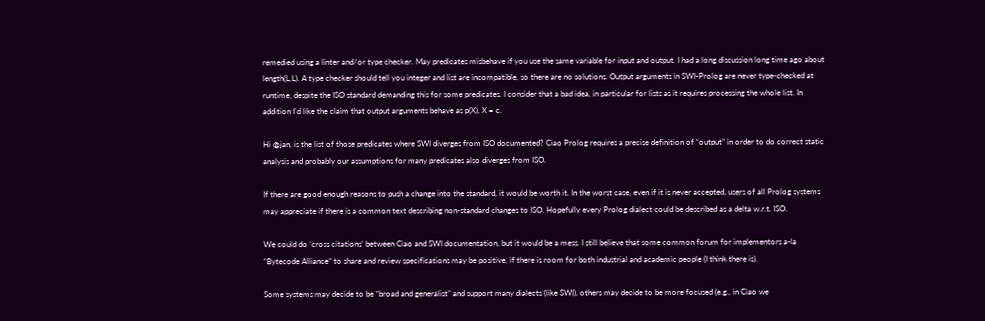remedied using a linter and/or type checker. May predicates misbehave if you use the same variable for input and output. I had a long discussion long time ago about length(L,L). A type checker should tell you integer and list are incompatible, so there are no solutions. Output arguments in SWI-Prolog are never type-checked at runtime, despite the ISO standard demanding this for some predicates. I consider that a bad idea, in particular for lists as it requires processing the whole list. In addition I’d like the claim that output arguments behave as p(X), X = c.

Hi @jan, is the list of those predicates where SWI diverges from ISO documented? Ciao Prolog requires a precise definition of “output” in order to do correct static analysis and probably our assumptions for many predicates also diverges from ISO.

If there are good enough reasons to push a change into the standard, it would be worth it. In the worst case, even if it is never accepted, users of all Prolog systems may appreciate if there is a common text describing non-standard changes to ISO. Hopefully every Prolog dialect could be described as a delta w.r.t. ISO.

We could do ‘cross citations’ between Ciao and SWI documentation, but it would be a mess. I still believe that some common forum for implementors a-la “Bytecode Alliance” to share and review specifications may be positive, if there is room for both industrial and academic people (I think there is).

Some systems may decide to be “broad and generalist” and support many dialects (like SWI), others may decide to be more focused (e.g., in Ciao we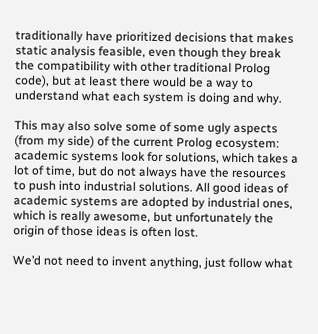traditionally have prioritized decisions that makes static analysis feasible, even though they break the compatibility with other traditional Prolog code), but at least there would be a way to understand what each system is doing and why.

This may also solve some of some ugly aspects (from my side) of the current Prolog ecosystem: academic systems look for solutions, which takes a lot of time, but do not always have the resources to push into industrial solutions. All good ideas of academic systems are adopted by industrial ones, which is really awesome, but unfortunately the origin of those ideas is often lost.

We’d not need to invent anything, just follow what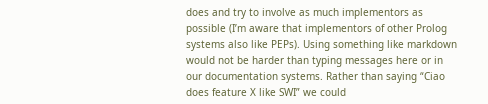does and try to involve as much implementors as possible (I’m aware that implementors of other Prolog systems also like PEPs). Using something like markdown would not be harder than typing messages here or in our documentation systems. Rather than saying “Ciao does feature X like SWI” we could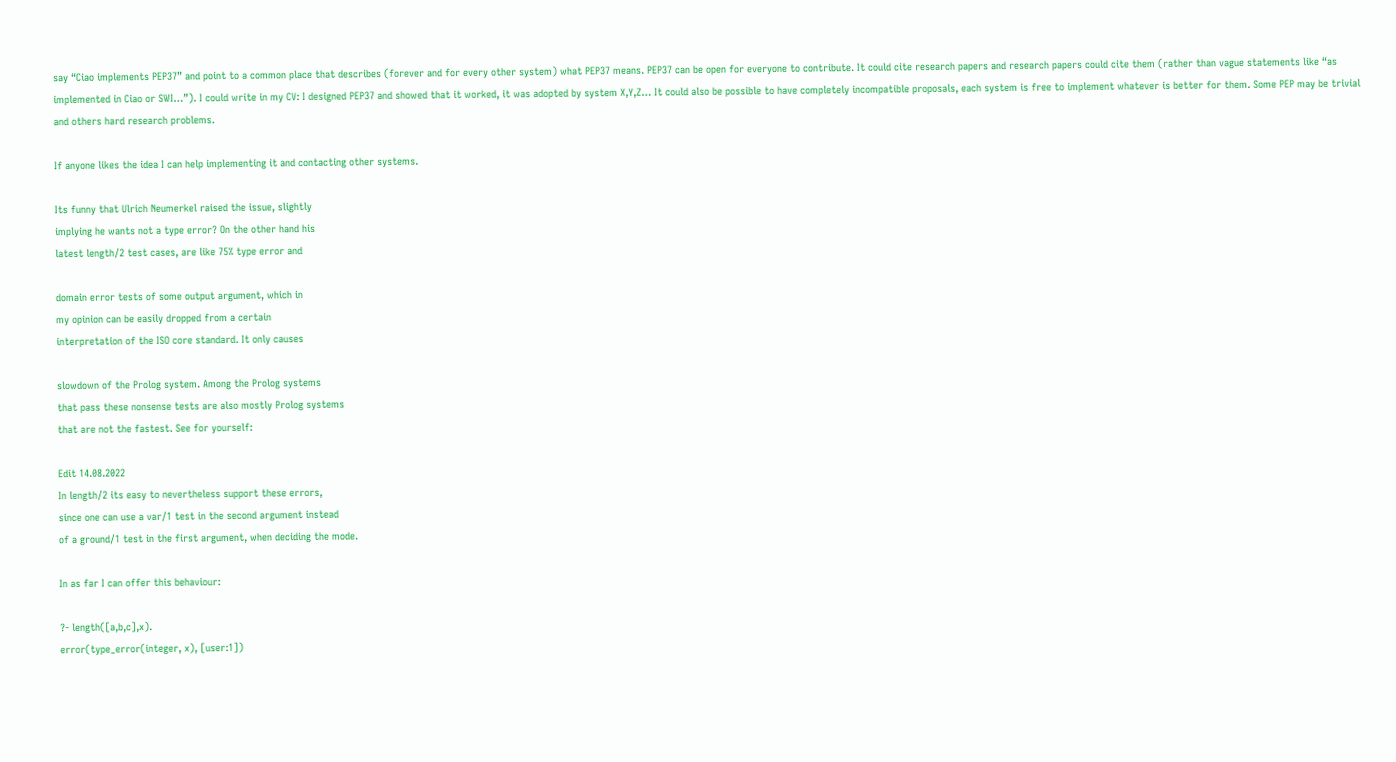say “Ciao implements PEP37” and point to a common place that describes (forever and for every other system) what PEP37 means. PEP37 can be open for everyone to contribute. It could cite research papers and research papers could cite them (rather than vague statements like “as implemented in Ciao or SWI…”). I could write in my CV: I designed PEP37 and showed that it worked, it was adopted by system X,Y,Z… It could also be possible to have completely incompatible proposals, each system is free to implement whatever is better for them. Some PEP may be trivial and others hard research problems.

If anyone likes the idea I can help implementing it and contacting other systems.

Its funny that Ulrich Neumerkel raised the issue, slightly
implying he wants not a type error? On the other hand his
latest length/2 test cases, are like 75% type error and

domain error tests of some output argument, which in
my opinion can be easily dropped from a certain
interpretation of the ISO core standard. It only causes

slowdown of the Prolog system. Among the Prolog systems
that pass these nonsense tests are also mostly Prolog systems
that are not the fastest. See for yourself:

Edit 14.08.2022
In length/2 its easy to nevertheless support these errors,
since one can use a var/1 test in the second argument instead
of a ground/1 test in the first argument, when deciding the mode.

In as far I can offer this behaviour:

?- length([a,b,c],x).
error(type_error(integer, x), [user:1])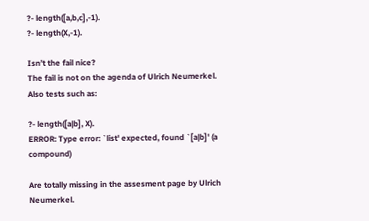?- length([a,b,c],-1).
?- length(X,-1).

Isn’t the fail nice?
The fail is not on the agenda of Ulrich Neumerkel.
Also tests such as:

?- length([a|b], X).
ERROR: Type error: `list' expected, found `[a|b]' (a compound)

Are totally missing in the assesment page by Ulrich Neumerkel.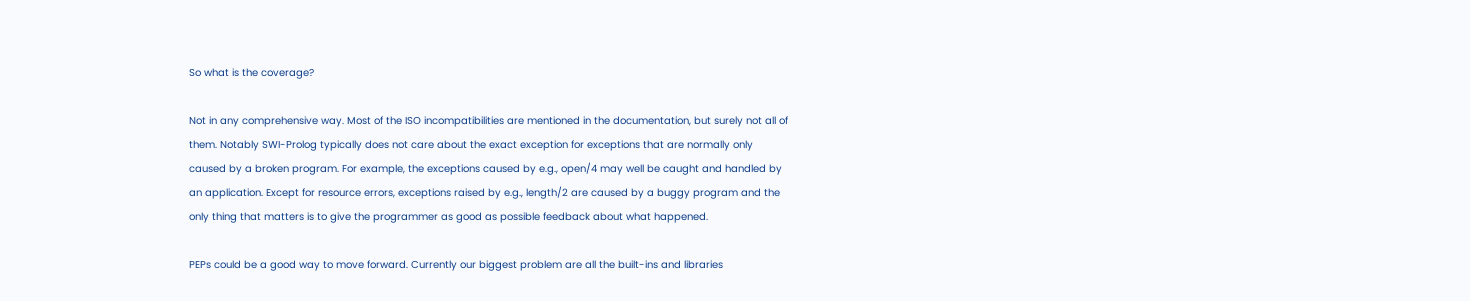So what is the coverage?

Not in any comprehensive way. Most of the ISO incompatibilities are mentioned in the documentation, but surely not all of them. Notably SWI-Prolog typically does not care about the exact exception for exceptions that are normally only caused by a broken program. For example, the exceptions caused by e.g., open/4 may well be caught and handled by an application. Except for resource errors, exceptions raised by e.g., length/2 are caused by a buggy program and the only thing that matters is to give the programmer as good as possible feedback about what happened.

PEPs could be a good way to move forward. Currently our biggest problem are all the built-ins and libraries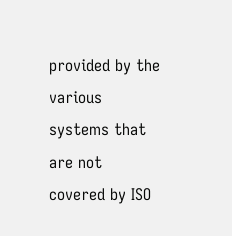provided by the various systems that are not covered by ISO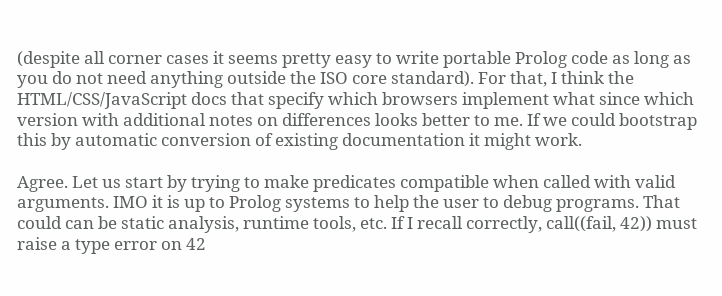(despite all corner cases it seems pretty easy to write portable Prolog code as long as you do not need anything outside the ISO core standard). For that, I think the HTML/CSS/JavaScript docs that specify which browsers implement what since which version with additional notes on differences looks better to me. If we could bootstrap this by automatic conversion of existing documentation it might work.

Agree. Let us start by trying to make predicates compatible when called with valid arguments. IMO it is up to Prolog systems to help the user to debug programs. That could can be static analysis, runtime tools, etc. If I recall correctly, call((fail, 42)) must raise a type error on 42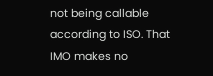not being callable according to ISO. That IMO makes no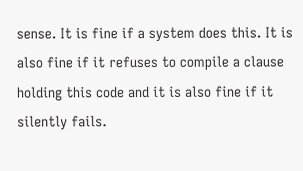sense. It is fine if a system does this. It is also fine if it refuses to compile a clause holding this code and it is also fine if it silently fails.